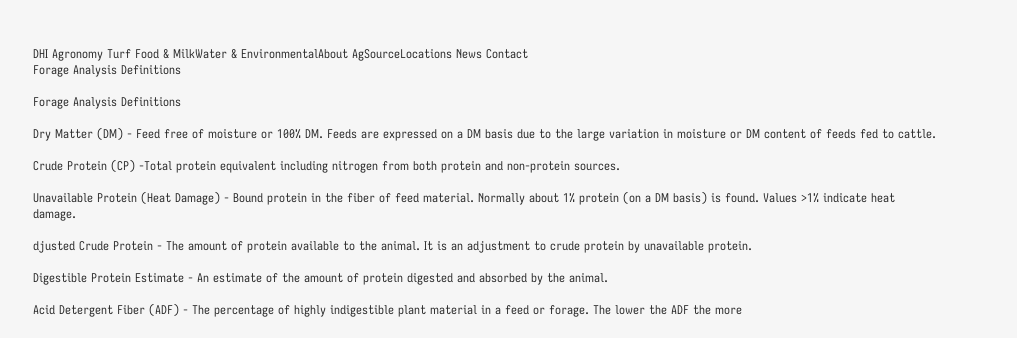DHI Agronomy Turf Food & MilkWater & EnvironmentalAbout AgSourceLocations News Contact
Forage Analysis Definitions

Forage Analysis Definitions

Dry Matter (DM) - Feed free of moisture or 100% DM. Feeds are expressed on a DM basis due to the large variation in moisture or DM content of feeds fed to cattle.

Crude Protein (CP) -Total protein equivalent including nitrogen from both protein and non-protein sources.

Unavailable Protein (Heat Damage) - Bound protein in the fiber of feed material. Normally about 1% protein (on a DM basis) is found. Values >1% indicate heat damage.

djusted Crude Protein - The amount of protein available to the animal. It is an adjustment to crude protein by unavailable protein.

Digestible Protein Estimate - An estimate of the amount of protein digested and absorbed by the animal.

Acid Detergent Fiber (ADF) - The percentage of highly indigestible plant material in a feed or forage. The lower the ADF the more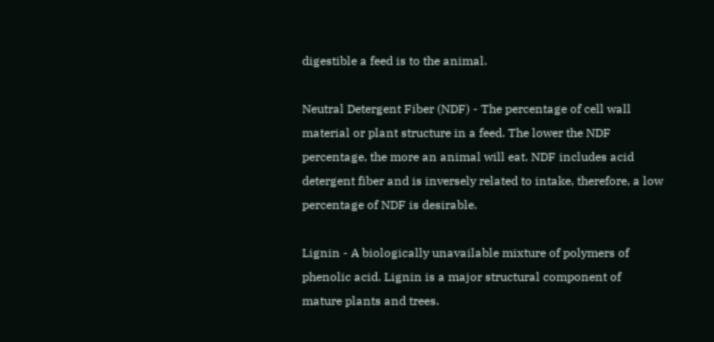digestible a feed is to the animal.

Neutral Detergent Fiber (NDF) - The percentage of cell wall material or plant structure in a feed. The lower the NDF percentage, the more an animal will eat. NDF includes acid detergent fiber and is inversely related to intake, therefore, a low percentage of NDF is desirable.

Lignin - A biologically unavailable mixture of polymers of phenolic acid. Lignin is a major structural component of mature plants and trees.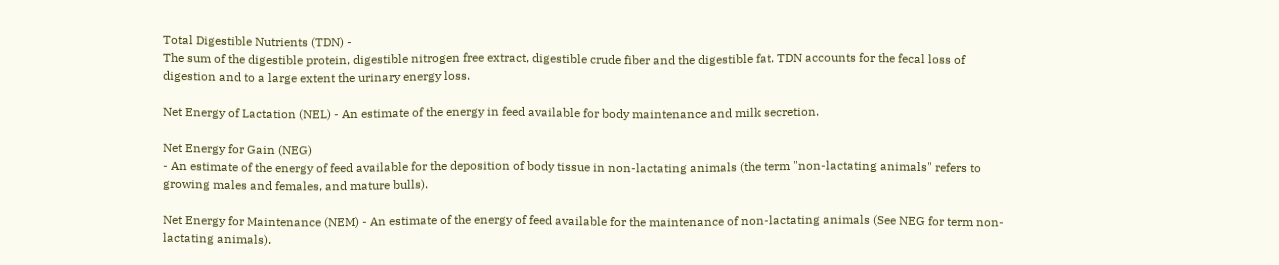Total Digestible Nutrients (TDN) -
The sum of the digestible protein, digestible nitrogen free extract, digestible crude fiber and the digestible fat. TDN accounts for the fecal loss of digestion and to a large extent the urinary energy loss.

Net Energy of Lactation (NEL) - An estimate of the energy in feed available for body maintenance and milk secretion.

Net Energy for Gain (NEG)
- An estimate of the energy of feed available for the deposition of body tissue in non-lactating animals (the term "non-lactating animals" refers to growing males and females, and mature bulls).

Net Energy for Maintenance (NEM) - An estimate of the energy of feed available for the maintenance of non-lactating animals (See NEG for term non-lactating animals).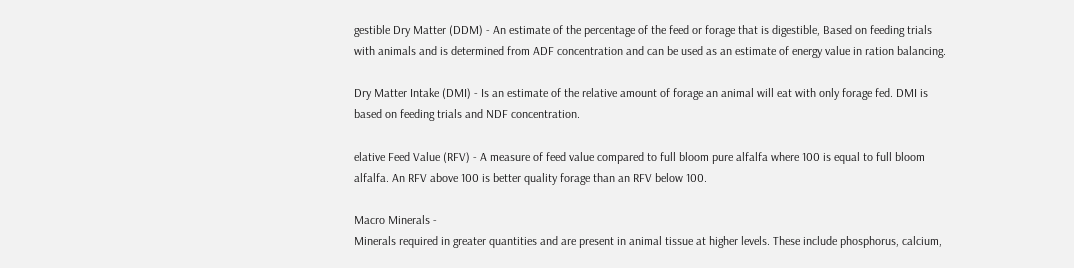gestible Dry Matter (DDM) - An estimate of the percentage of the feed or forage that is digestible, Based on feeding trials with animals and is determined from ADF concentration and can be used as an estimate of energy value in ration balancing.

Dry Matter Intake (DMI) - Is an estimate of the relative amount of forage an animal will eat with only forage fed. DMI is based on feeding trials and NDF concentration.

elative Feed Value (RFV) - A measure of feed value compared to full bloom pure alfalfa where 100 is equal to full bloom alfalfa. An RFV above 100 is better quality forage than an RFV below 100.

Macro Minerals -
Minerals required in greater quantities and are present in animal tissue at higher levels. These include phosphorus, calcium,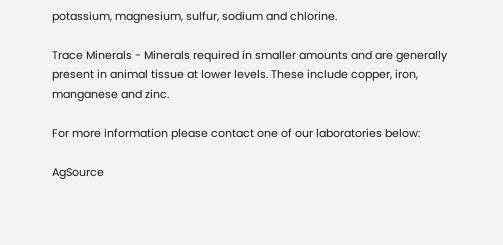potassium, magnesium, sulfur, sodium and chlorine.

Trace Minerals - Minerals required in smaller amounts and are generally present in animal tissue at lower levels. These include copper, iron, manganese and zinc.

For more information please contact one of our laboratories below:

AgSource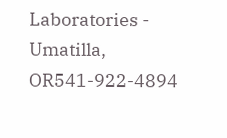Laboratories - Umatilla, OR541-922-4894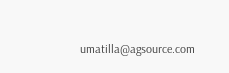umatilla@agsource.com